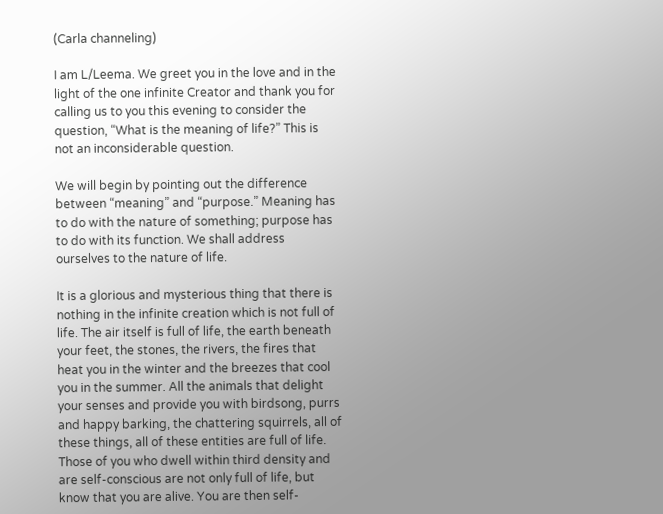(Carla channeling)

I am L/Leema. We greet you in the love and in the light of the one infinite Creator and thank you for calling us to you this evening to consider the question, “What is the meaning of life?” This is not an inconsiderable question.

We will begin by pointing out the difference between “meaning” and “purpose.” Meaning has to do with the nature of something; purpose has to do with its function. We shall address ourselves to the nature of life.

It is a glorious and mysterious thing that there is nothing in the infinite creation which is not full of life. The air itself is full of life, the earth beneath your feet, the stones, the rivers, the fires that heat you in the winter and the breezes that cool you in the summer. All the animals that delight your senses and provide you with birdsong, purrs and happy barking, the chattering squirrels, all of these things, all of these entities are full of life. Those of you who dwell within third density and are self-conscious are not only full of life, but know that you are alive. You are then self-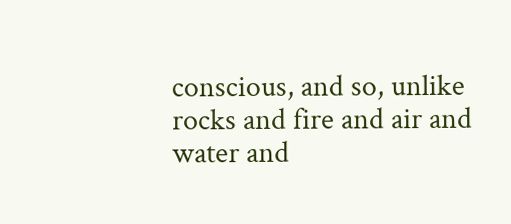conscious, and so, unlike rocks and fire and air and water and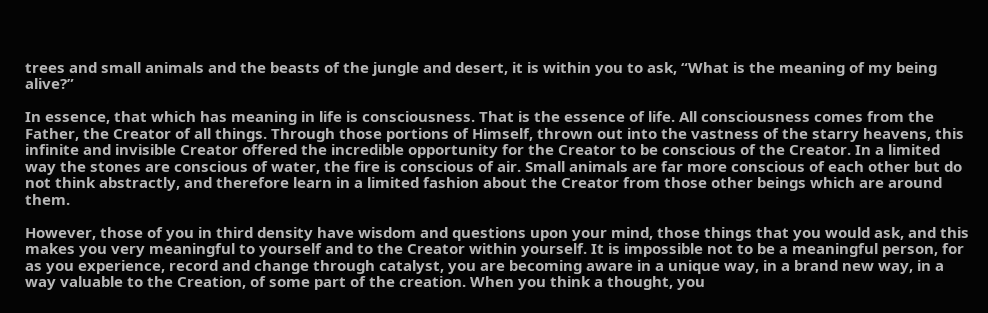trees and small animals and the beasts of the jungle and desert, it is within you to ask, “What is the meaning of my being alive?”

In essence, that which has meaning in life is consciousness. That is the essence of life. All consciousness comes from the Father, the Creator of all things. Through those portions of Himself, thrown out into the vastness of the starry heavens, this infinite and invisible Creator offered the incredible opportunity for the Creator to be conscious of the Creator. In a limited way the stones are conscious of water, the fire is conscious of air. Small animals are far more conscious of each other but do not think abstractly, and therefore learn in a limited fashion about the Creator from those other beings which are around them.

However, those of you in third density have wisdom and questions upon your mind, those things that you would ask, and this makes you very meaningful to yourself and to the Creator within yourself. It is impossible not to be a meaningful person, for as you experience, record and change through catalyst, you are becoming aware in a unique way, in a brand new way, in a way valuable to the Creation, of some part of the creation. When you think a thought, you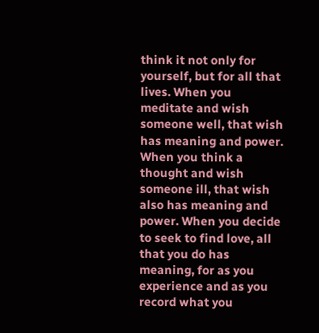think it not only for yourself, but for all that lives. When you meditate and wish someone well, that wish has meaning and power. When you think a thought and wish someone ill, that wish also has meaning and power. When you decide to seek to find love, all that you do has meaning, for as you experience and as you record what you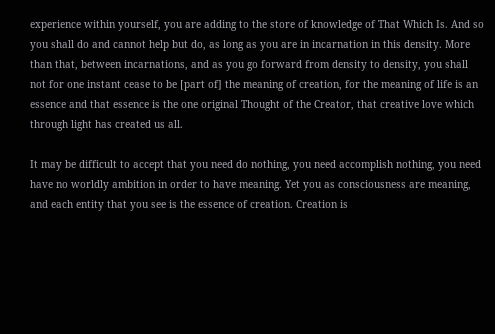experience within yourself, you are adding to the store of knowledge of That Which Is. And so you shall do and cannot help but do, as long as you are in incarnation in this density. More than that, between incarnations, and as you go forward from density to density, you shall not for one instant cease to be [part of] the meaning of creation, for the meaning of life is an essence and that essence is the one original Thought of the Creator, that creative love which through light has created us all.

It may be difficult to accept that you need do nothing, you need accomplish nothing, you need have no worldly ambition in order to have meaning. Yet you as consciousness are meaning, and each entity that you see is the essence of creation. Creation is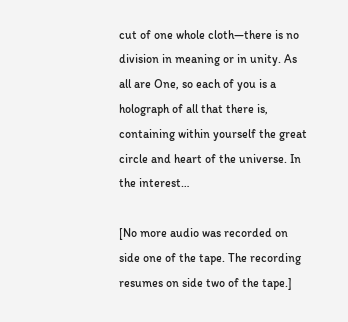cut of one whole cloth—there is no division in meaning or in unity. As all are One, so each of you is a holograph of all that there is, containing within yourself the great circle and heart of the universe. In the interest…

[No more audio was recorded on side one of the tape. The recording resumes on side two of the tape.]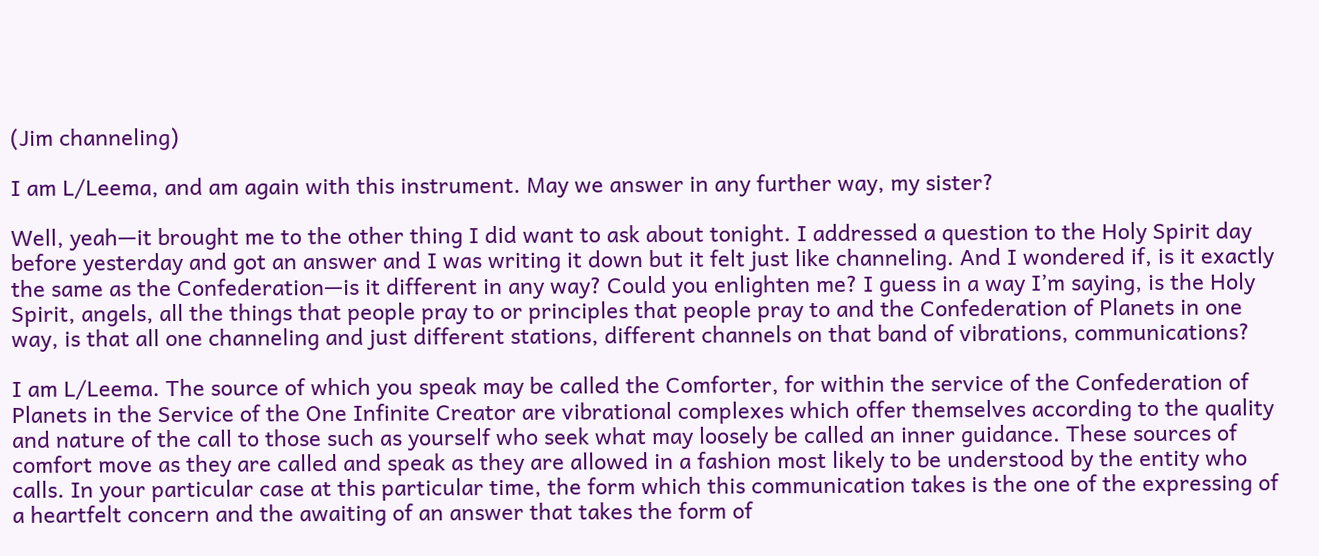(Jim channeling)

I am L/Leema, and am again with this instrument. May we answer in any further way, my sister?

Well, yeah—it brought me to the other thing I did want to ask about tonight. I addressed a question to the Holy Spirit day before yesterday and got an answer and I was writing it down but it felt just like channeling. And I wondered if, is it exactly the same as the Confederation—is it different in any way? Could you enlighten me? I guess in a way I’m saying, is the Holy Spirit, angels, all the things that people pray to or principles that people pray to and the Confederation of Planets in one way, is that all one channeling and just different stations, different channels on that band of vibrations, communications?

I am L/Leema. The source of which you speak may be called the Comforter, for within the service of the Confederation of Planets in the Service of the One Infinite Creator are vibrational complexes which offer themselves according to the quality and nature of the call to those such as yourself who seek what may loosely be called an inner guidance. These sources of comfort move as they are called and speak as they are allowed in a fashion most likely to be understood by the entity who calls. In your particular case at this particular time, the form which this communication takes is the one of the expressing of a heartfelt concern and the awaiting of an answer that takes the form of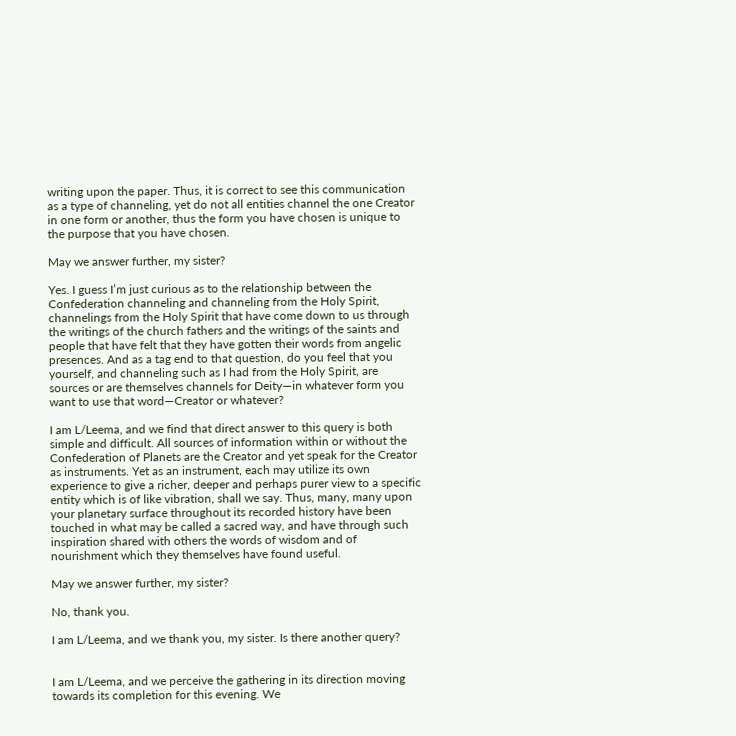writing upon the paper. Thus, it is correct to see this communication as a type of channeling, yet do not all entities channel the one Creator in one form or another, thus the form you have chosen is unique to the purpose that you have chosen.

May we answer further, my sister?

Yes. I guess I’m just curious as to the relationship between the Confederation channeling and channeling from the Holy Spirit, channelings from the Holy Spirit that have come down to us through the writings of the church fathers and the writings of the saints and people that have felt that they have gotten their words from angelic presences. And as a tag end to that question, do you feel that you yourself, and channeling such as I had from the Holy Spirit, are sources or are themselves channels for Deity—in whatever form you want to use that word—Creator or whatever?

I am L/Leema, and we find that direct answer to this query is both simple and difficult. All sources of information within or without the Confederation of Planets are the Creator and yet speak for the Creator as instruments. Yet as an instrument, each may utilize its own experience to give a richer, deeper and perhaps purer view to a specific entity which is of like vibration, shall we say. Thus, many, many upon your planetary surface throughout its recorded history have been touched in what may be called a sacred way, and have through such inspiration shared with others the words of wisdom and of nourishment which they themselves have found useful.

May we answer further, my sister?

No, thank you.

I am L/Leema, and we thank you, my sister. Is there another query?


I am L/Leema, and we perceive the gathering in its direction moving towards its completion for this evening. We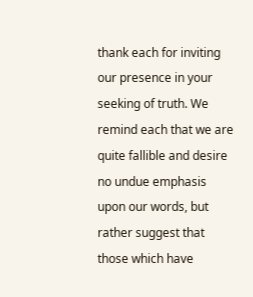thank each for inviting our presence in your seeking of truth. We remind each that we are quite fallible and desire no undue emphasis upon our words, but rather suggest that those which have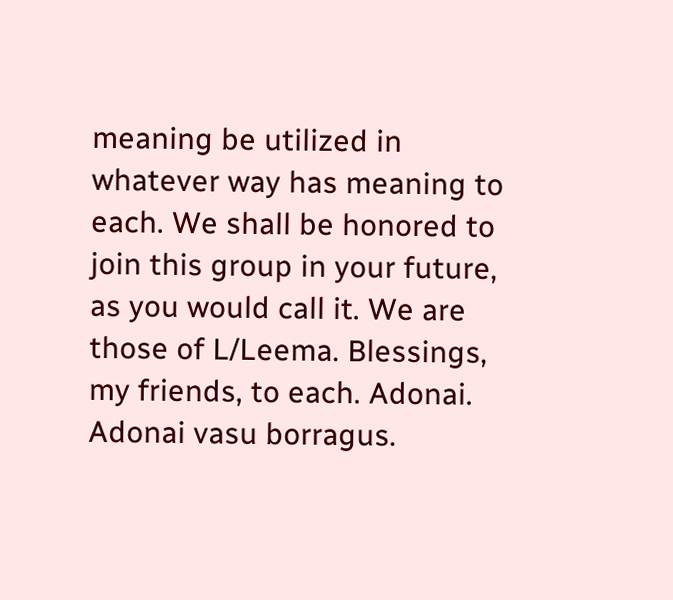meaning be utilized in whatever way has meaning to each. We shall be honored to join this group in your future, as you would call it. We are those of L/Leema. Blessings, my friends, to each. Adonai. Adonai vasu borragus.